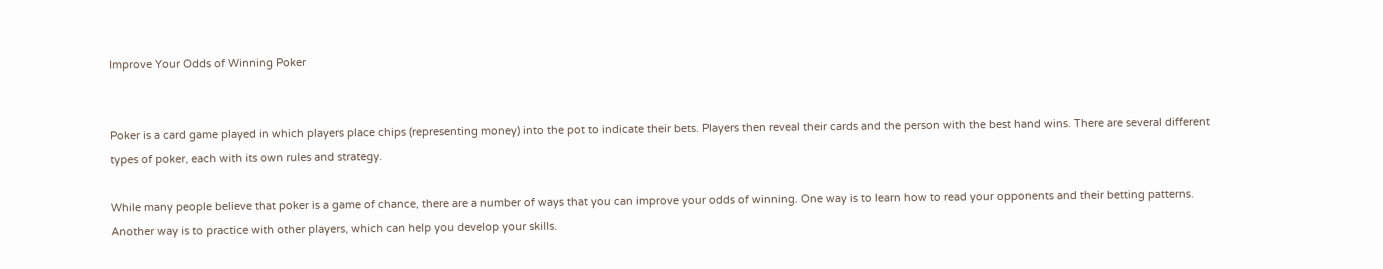Improve Your Odds of Winning Poker


Poker is a card game played in which players place chips (representing money) into the pot to indicate their bets. Players then reveal their cards and the person with the best hand wins. There are several different types of poker, each with its own rules and strategy.

While many people believe that poker is a game of chance, there are a number of ways that you can improve your odds of winning. One way is to learn how to read your opponents and their betting patterns. Another way is to practice with other players, which can help you develop your skills.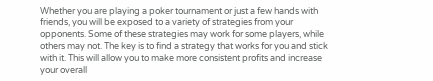Whether you are playing a poker tournament or just a few hands with friends, you will be exposed to a variety of strategies from your opponents. Some of these strategies may work for some players, while others may not. The key is to find a strategy that works for you and stick with it. This will allow you to make more consistent profits and increase your overall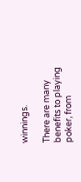winnings.

There are many benefits to playing poker, from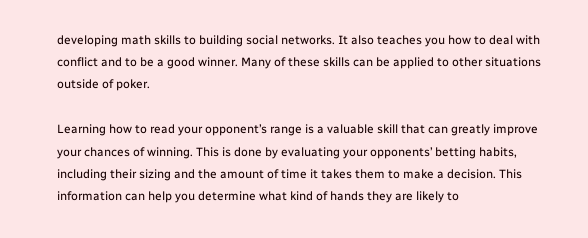developing math skills to building social networks. It also teaches you how to deal with conflict and to be a good winner. Many of these skills can be applied to other situations outside of poker.

Learning how to read your opponent’s range is a valuable skill that can greatly improve your chances of winning. This is done by evaluating your opponents’ betting habits, including their sizing and the amount of time it takes them to make a decision. This information can help you determine what kind of hands they are likely to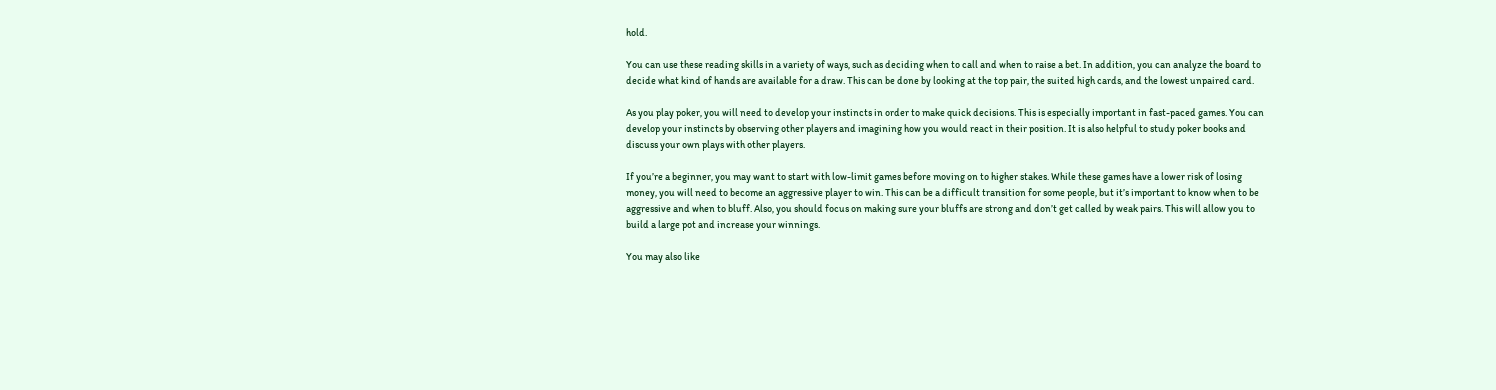hold.

You can use these reading skills in a variety of ways, such as deciding when to call and when to raise a bet. In addition, you can analyze the board to decide what kind of hands are available for a draw. This can be done by looking at the top pair, the suited high cards, and the lowest unpaired card.

As you play poker, you will need to develop your instincts in order to make quick decisions. This is especially important in fast-paced games. You can develop your instincts by observing other players and imagining how you would react in their position. It is also helpful to study poker books and discuss your own plays with other players.

If you’re a beginner, you may want to start with low-limit games before moving on to higher stakes. While these games have a lower risk of losing money, you will need to become an aggressive player to win. This can be a difficult transition for some people, but it’s important to know when to be aggressive and when to bluff. Also, you should focus on making sure your bluffs are strong and don’t get called by weak pairs. This will allow you to build a large pot and increase your winnings.

You may also like